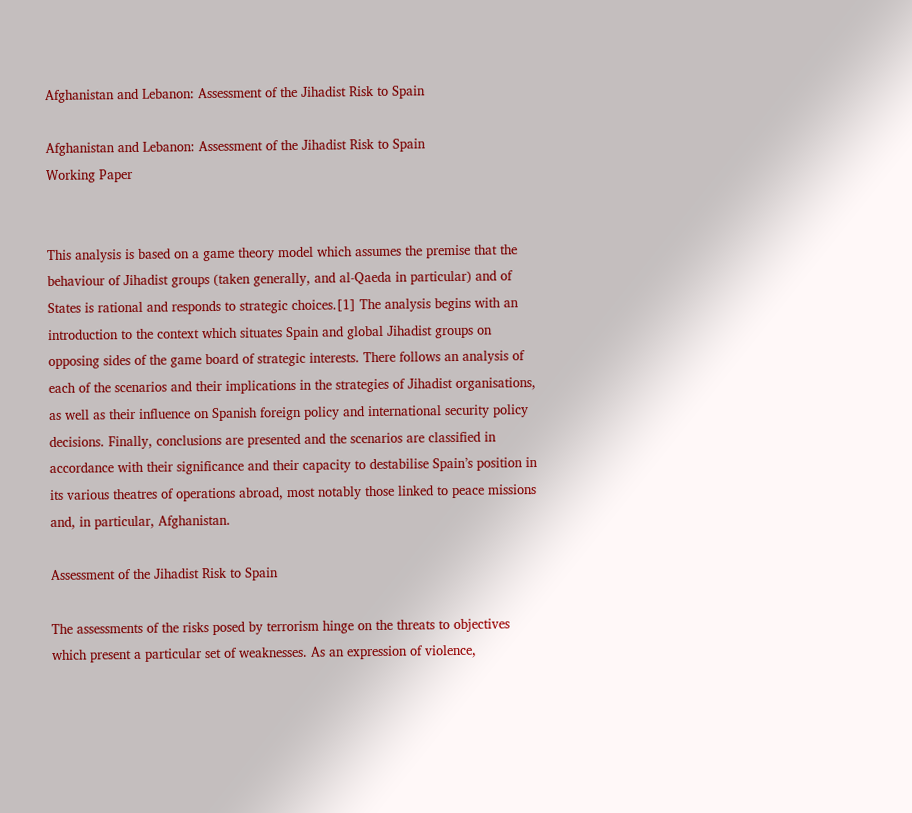Afghanistan and Lebanon: Assessment of the Jihadist Risk to Spain

Afghanistan and Lebanon: Assessment of the Jihadist Risk to Spain
Working Paper


This analysis is based on a game theory model which assumes the premise that the behaviour of Jihadist groups (taken generally, and al-Qaeda in particular) and of States is rational and responds to strategic choices.[1] The analysis begins with an introduction to the context which situates Spain and global Jihadist groups on opposing sides of the game board of strategic interests. There follows an analysis of each of the scenarios and their implications in the strategies of Jihadist organisations, as well as their influence on Spanish foreign policy and international security policy decisions. Finally, conclusions are presented and the scenarios are classified in accordance with their significance and their capacity to destabilise Spain’s position in its various theatres of operations abroad, most notably those linked to peace missions and, in particular, Afghanistan.

Assessment of the Jihadist Risk to Spain

The assessments of the risks posed by terrorism hinge on the threats to objectives which present a particular set of weaknesses. As an expression of violence,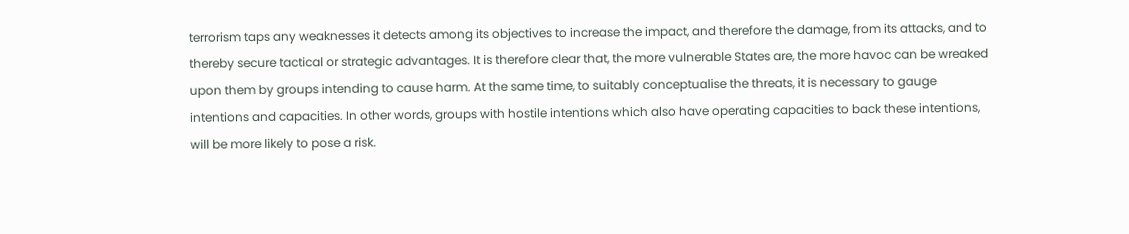terrorism taps any weaknesses it detects among its objectives to increase the impact, and therefore the damage, from its attacks, and to thereby secure tactical or strategic advantages. It is therefore clear that, the more vulnerable States are, the more havoc can be wreaked upon them by groups intending to cause harm. At the same time, to suitably conceptualise the threats, it is necessary to gauge intentions and capacities. In other words, groups with hostile intentions which also have operating capacities to back these intentions, will be more likely to pose a risk.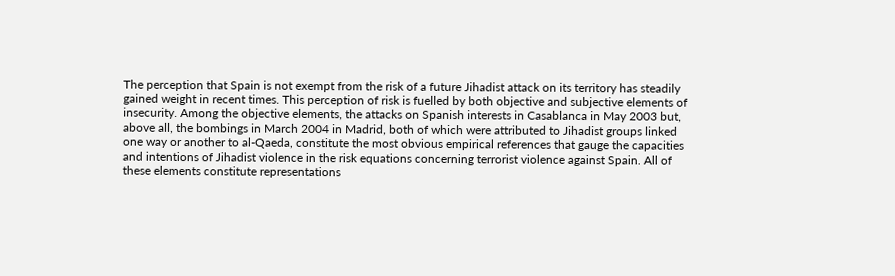The perception that Spain is not exempt from the risk of a future Jihadist attack on its territory has steadily gained weight in recent times. This perception of risk is fuelled by both objective and subjective elements of insecurity. Among the objective elements, the attacks on Spanish interests in Casablanca in May 2003 but, above all, the bombings in March 2004 in Madrid, both of which were attributed to Jihadist groups linked one way or another to al-Qaeda, constitute the most obvious empirical references that gauge the capacities and intentions of Jihadist violence in the risk equations concerning terrorist violence against Spain. All of these elements constitute representations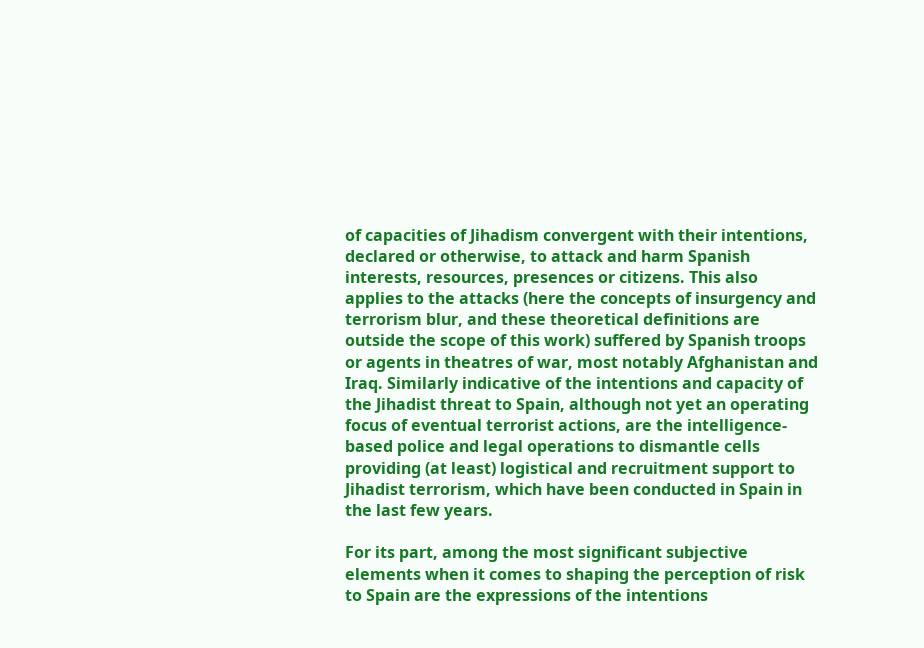of capacities of Jihadism convergent with their intentions, declared or otherwise, to attack and harm Spanish interests, resources, presences or citizens. This also applies to the attacks (here the concepts of insurgency and terrorism blur, and these theoretical definitions are outside the scope of this work) suffered by Spanish troops or agents in theatres of war, most notably Afghanistan and Iraq. Similarly indicative of the intentions and capacity of the Jihadist threat to Spain, although not yet an operating focus of eventual terrorist actions, are the intelligence-based police and legal operations to dismantle cells providing (at least) logistical and recruitment support to Jihadist terrorism, which have been conducted in Spain in the last few years.

For its part, among the most significant subjective elements when it comes to shaping the perception of risk to Spain are the expressions of the intentions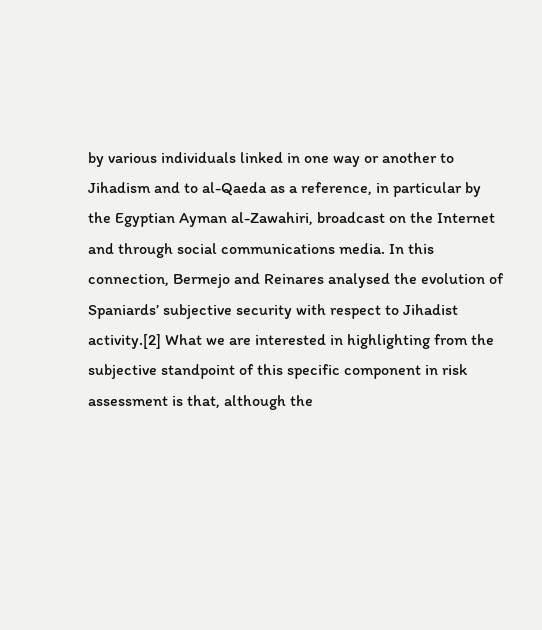by various individuals linked in one way or another to Jihadism and to al-Qaeda as a reference, in particular by the Egyptian Ayman al-Zawahiri, broadcast on the Internet and through social communications media. In this connection, Bermejo and Reinares analysed the evolution of Spaniards’ subjective security with respect to Jihadist activity.[2] What we are interested in highlighting from the subjective standpoint of this specific component in risk assessment is that, although the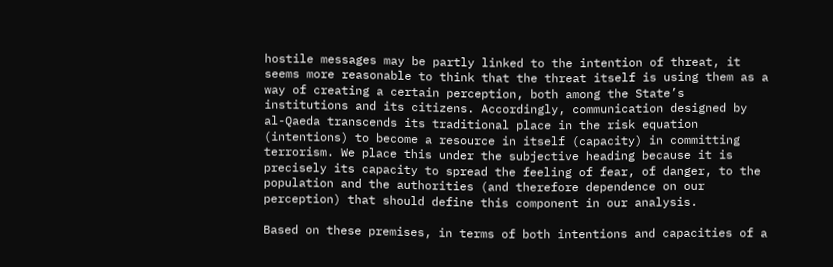hostile messages may be partly linked to the intention of threat, it seems more reasonable to think that the threat itself is using them as a way of creating a certain perception, both among the State’s institutions and its citizens. Accordingly, communication designed by al-Qaeda transcends its traditional place in the risk equation (intentions) to become a resource in itself (capacity) in committing terrorism. We place this under the subjective heading because it is precisely its capacity to spread the feeling of fear, of danger, to the population and the authorities (and therefore dependence on our perception) that should define this component in our analysis.

Based on these premises, in terms of both intentions and capacities of a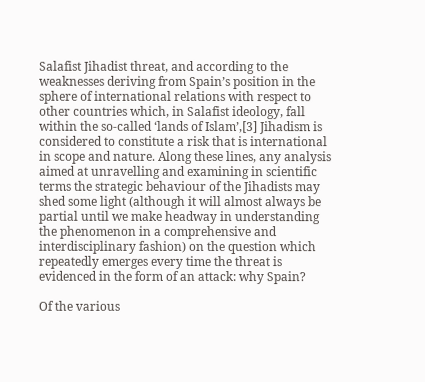Salafist Jihadist threat, and according to the weaknesses deriving from Spain’s position in the sphere of international relations with respect to other countries which, in Salafist ideology, fall within the so-called ‘lands of Islam’,[3] Jihadism is considered to constitute a risk that is international in scope and nature. Along these lines, any analysis aimed at unravelling and examining in scientific terms the strategic behaviour of the Jihadists may shed some light (although it will almost always be partial until we make headway in understanding the phenomenon in a comprehensive and interdisciplinary fashion) on the question which repeatedly emerges every time the threat is evidenced in the form of an attack: why Spain?

Of the various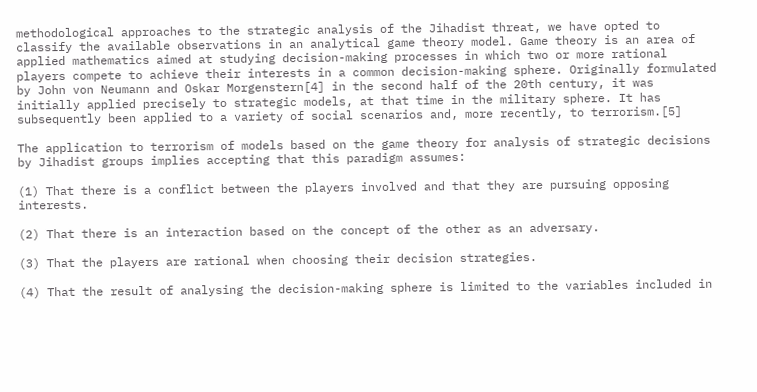methodological approaches to the strategic analysis of the Jihadist threat, we have opted to classify the available observations in an analytical game theory model. Game theory is an area of applied mathematics aimed at studying decision-making processes in which two or more rational players compete to achieve their interests in a common decision-making sphere. Originally formulated by John von Neumann and Oskar Morgenstern[4] in the second half of the 20th century, it was initially applied precisely to strategic models, at that time in the military sphere. It has subsequently been applied to a variety of social scenarios and, more recently, to terrorism.[5]

The application to terrorism of models based on the game theory for analysis of strategic decisions by Jihadist groups implies accepting that this paradigm assumes:

(1) That there is a conflict between the players involved and that they are pursuing opposing interests.

(2) That there is an interaction based on the concept of the other as an adversary.

(3) That the players are rational when choosing their decision strategies.

(4) That the result of analysing the decision-making sphere is limited to the variables included in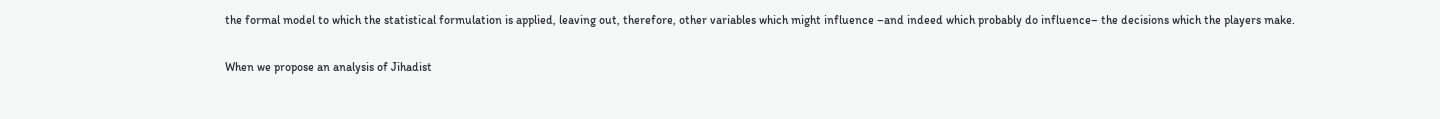the formal model to which the statistical formulation is applied, leaving out, therefore, other variables which might influence –and indeed which probably do influence– the decisions which the players make.

When we propose an analysis of Jihadist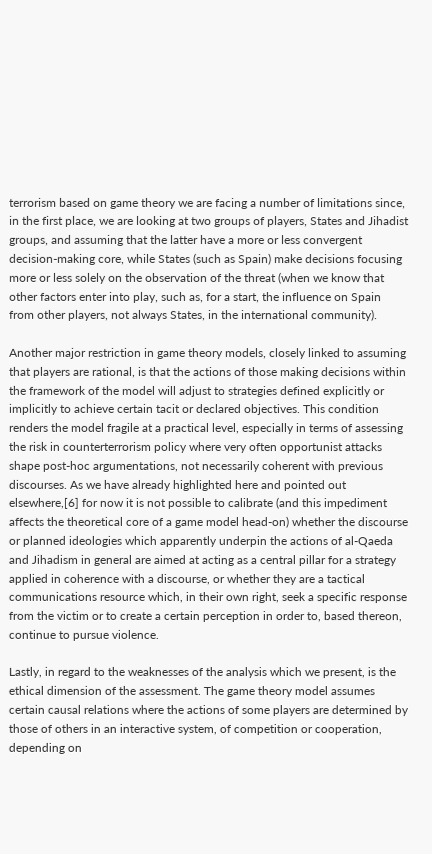terrorism based on game theory we are facing a number of limitations since, in the first place, we are looking at two groups of players, States and Jihadist groups, and assuming that the latter have a more or less convergent decision-making core, while States (such as Spain) make decisions focusing more or less solely on the observation of the threat (when we know that other factors enter into play, such as, for a start, the influence on Spain from other players, not always States, in the international community).

Another major restriction in game theory models, closely linked to assuming that players are rational, is that the actions of those making decisions within the framework of the model will adjust to strategies defined explicitly or implicitly to achieve certain tacit or declared objectives. This condition renders the model fragile at a practical level, especially in terms of assessing the risk in counterterrorism policy where very often opportunist attacks shape post-hoc argumentations, not necessarily coherent with previous discourses. As we have already highlighted here and pointed out elsewhere,[6] for now it is not possible to calibrate (and this impediment affects the theoretical core of a game model head-on) whether the discourse or planned ideologies which apparently underpin the actions of al-Qaeda and Jihadism in general are aimed at acting as a central pillar for a strategy applied in coherence with a discourse, or whether they are a tactical communications resource which, in their own right, seek a specific response from the victim or to create a certain perception in order to, based thereon, continue to pursue violence.

Lastly, in regard to the weaknesses of the analysis which we present, is the ethical dimension of the assessment. The game theory model assumes certain causal relations where the actions of some players are determined by those of others in an interactive system, of competition or cooperation, depending on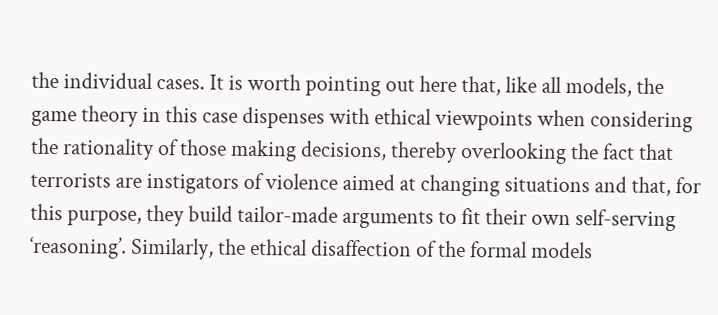the individual cases. It is worth pointing out here that, like all models, the game theory in this case dispenses with ethical viewpoints when considering the rationality of those making decisions, thereby overlooking the fact that terrorists are instigators of violence aimed at changing situations and that, for this purpose, they build tailor-made arguments to fit their own self-serving ‘reasoning’. Similarly, the ethical disaffection of the formal models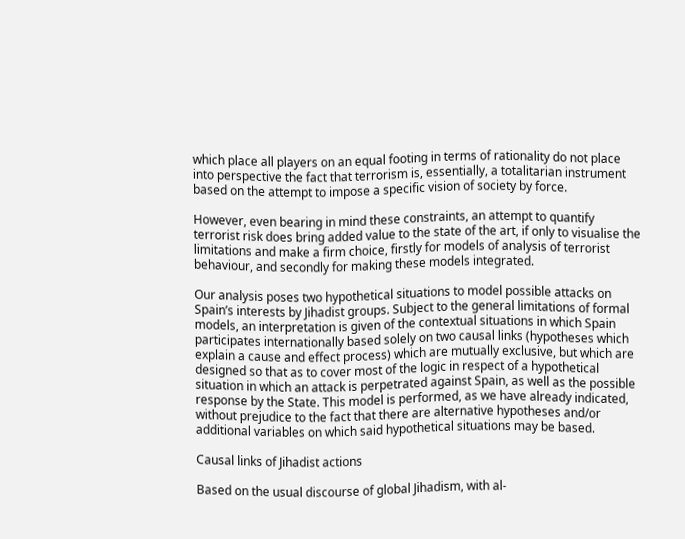which place all players on an equal footing in terms of rationality do not place into perspective the fact that terrorism is, essentially, a totalitarian instrument based on the attempt to impose a specific vision of society by force.

However, even bearing in mind these constraints, an attempt to quantify terrorist risk does bring added value to the state of the art, if only to visualise the limitations and make a firm choice, firstly for models of analysis of terrorist behaviour, and secondly for making these models integrated.

Our analysis poses two hypothetical situations to model possible attacks on Spain’s interests by Jihadist groups. Subject to the general limitations of formal models, an interpretation is given of the contextual situations in which Spain participates internationally based solely on two causal links (hypotheses which explain a cause and effect process) which are mutually exclusive, but which are designed so that as to cover most of the logic in respect of a hypothetical situation in which an attack is perpetrated against Spain, as well as the possible response by the State. This model is performed, as we have already indicated, without prejudice to the fact that there are alternative hypotheses and/or additional variables on which said hypothetical situations may be based.

Causal links of Jihadist actions

Based on the usual discourse of global Jihadism, with al-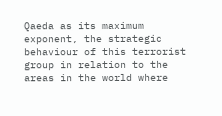Qaeda as its maximum exponent, the strategic behaviour of this terrorist group in relation to the areas in the world where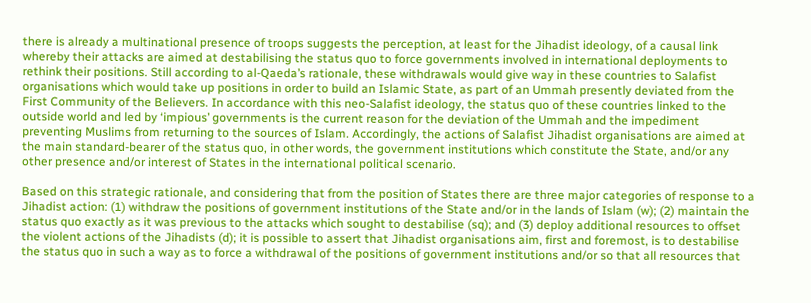there is already a multinational presence of troops suggests the perception, at least for the Jihadist ideology, of a causal link whereby their attacks are aimed at destabilising the status quo to force governments involved in international deployments to rethink their positions. Still according to al-Qaeda’s rationale, these withdrawals would give way in these countries to Salafist organisations which would take up positions in order to build an Islamic State, as part of an Ummah presently deviated from the First Community of the Believers. In accordance with this neo-Salafist ideology, the status quo of these countries linked to the outside world and led by ‘impious’ governments is the current reason for the deviation of the Ummah and the impediment preventing Muslims from returning to the sources of Islam. Accordingly, the actions of Salafist Jihadist organisations are aimed at the main standard-bearer of the status quo, in other words, the government institutions which constitute the State, and/or any other presence and/or interest of States in the international political scenario.

Based on this strategic rationale, and considering that from the position of States there are three major categories of response to a Jihadist action: (1) withdraw the positions of government institutions of the State and/or in the lands of Islam (w); (2) maintain the status quo exactly as it was previous to the attacks which sought to destabilise (sq); and (3) deploy additional resources to offset the violent actions of the Jihadists (d); it is possible to assert that Jihadist organisations aim, first and foremost, is to destabilise the status quo in such a way as to force a withdrawal of the positions of government institutions and/or so that all resources that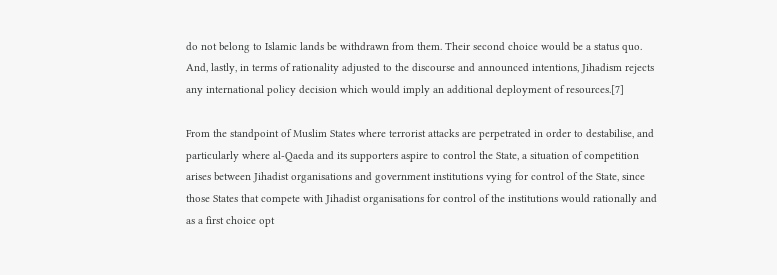do not belong to Islamic lands be withdrawn from them. Their second choice would be a status quo. And, lastly, in terms of rationality adjusted to the discourse and announced intentions, Jihadism rejects any international policy decision which would imply an additional deployment of resources.[7]

From the standpoint of Muslim States where terrorist attacks are perpetrated in order to destabilise, and particularly where al-Qaeda and its supporters aspire to control the State, a situation of competition arises between Jihadist organisations and government institutions vying for control of the State, since those States that compete with Jihadist organisations for control of the institutions would rationally and as a first choice opt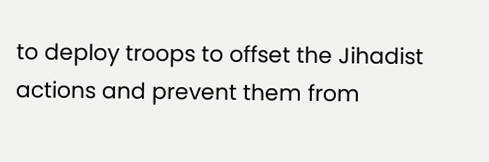to deploy troops to offset the Jihadist actions and prevent them from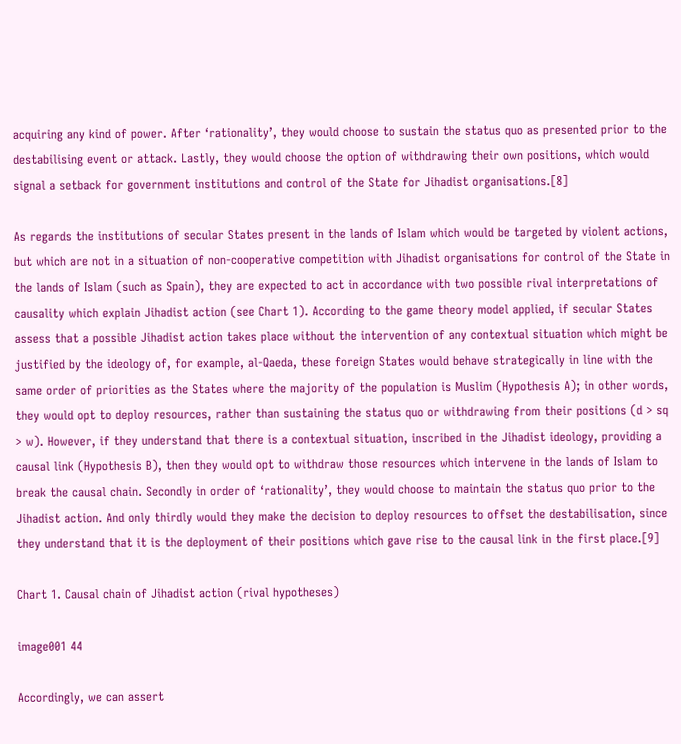acquiring any kind of power. After ‘rationality’, they would choose to sustain the status quo as presented prior to the destabilising event or attack. Lastly, they would choose the option of withdrawing their own positions, which would signal a setback for government institutions and control of the State for Jihadist organisations.[8]

As regards the institutions of secular States present in the lands of Islam which would be targeted by violent actions, but which are not in a situation of non-cooperative competition with Jihadist organisations for control of the State in the lands of Islam (such as Spain), they are expected to act in accordance with two possible rival interpretations of causality which explain Jihadist action (see Chart 1). According to the game theory model applied, if secular States assess that a possible Jihadist action takes place without the intervention of any contextual situation which might be justified by the ideology of, for example, al-Qaeda, these foreign States would behave strategically in line with the same order of priorities as the States where the majority of the population is Muslim (Hypothesis A); in other words, they would opt to deploy resources, rather than sustaining the status quo or withdrawing from their positions (d > sq > w). However, if they understand that there is a contextual situation, inscribed in the Jihadist ideology, providing a causal link (Hypothesis B), then they would opt to withdraw those resources which intervene in the lands of Islam to break the causal chain. Secondly in order of ‘rationality’, they would choose to maintain the status quo prior to the Jihadist action. And only thirdly would they make the decision to deploy resources to offset the destabilisation, since they understand that it is the deployment of their positions which gave rise to the causal link in the first place.[9]

Chart 1. Causal chain of Jihadist action (rival hypotheses)

image001 44

Accordingly, we can assert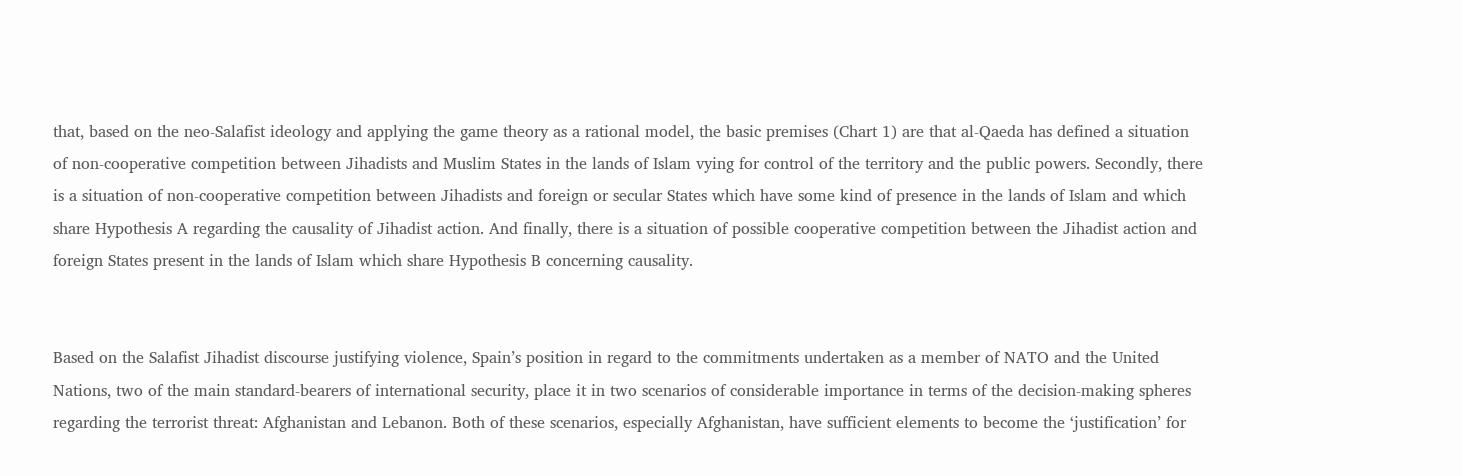that, based on the neo-Salafist ideology and applying the game theory as a rational model, the basic premises (Chart 1) are that al-Qaeda has defined a situation of non-cooperative competition between Jihadists and Muslim States in the lands of Islam vying for control of the territory and the public powers. Secondly, there is a situation of non-cooperative competition between Jihadists and foreign or secular States which have some kind of presence in the lands of Islam and which share Hypothesis A regarding the causality of Jihadist action. And finally, there is a situation of possible cooperative competition between the Jihadist action and foreign States present in the lands of Islam which share Hypothesis B concerning causality.


Based on the Salafist Jihadist discourse justifying violence, Spain’s position in regard to the commitments undertaken as a member of NATO and the United Nations, two of the main standard-bearers of international security, place it in two scenarios of considerable importance in terms of the decision-making spheres regarding the terrorist threat: Afghanistan and Lebanon. Both of these scenarios, especially Afghanistan, have sufficient elements to become the ‘justification’ for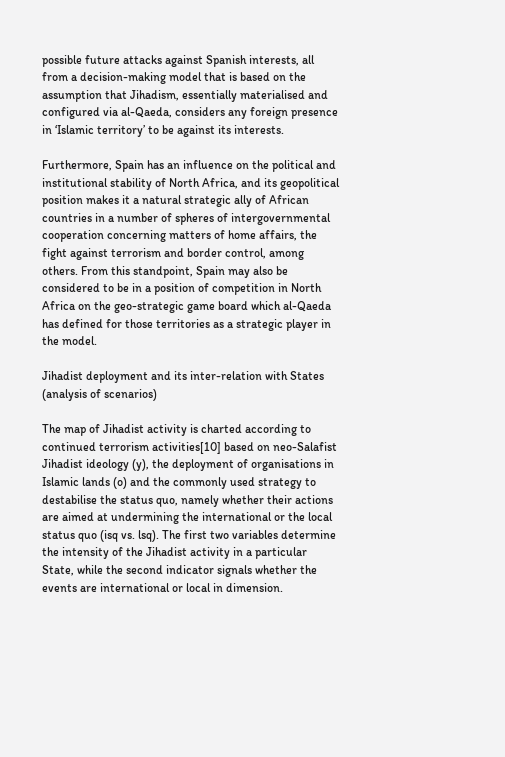possible future attacks against Spanish interests, all from a decision-making model that is based on the assumption that Jihadism, essentially materialised and configured via al-Qaeda, considers any foreign presence in ‘Islamic territory’ to be against its interests.

Furthermore, Spain has an influence on the political and institutional stability of North Africa, and its geopolitical position makes it a natural strategic ally of African countries in a number of spheres of intergovernmental cooperation concerning matters of home affairs, the fight against terrorism and border control, among others. From this standpoint, Spain may also be considered to be in a position of competition in North Africa on the geo-strategic game board which al-Qaeda has defined for those territories as a strategic player in the model.

Jihadist deployment and its inter-relation with States (analysis of scenarios)

The map of Jihadist activity is charted according to continued terrorism activities[10] based on neo-Salafist Jihadist ideology (y), the deployment of organisations in Islamic lands (o) and the commonly used strategy to destabilise the status quo, namely whether their actions are aimed at undermining the international or the local status quo (isq vs. lsq). The first two variables determine the intensity of the Jihadist activity in a particular State, while the second indicator signals whether the events are international or local in dimension.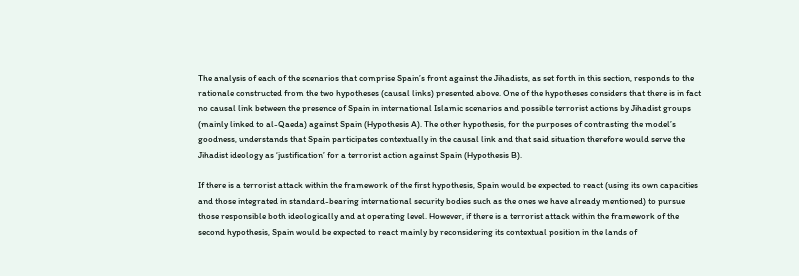The analysis of each of the scenarios that comprise Spain’s front against the Jihadists, as set forth in this section, responds to the rationale constructed from the two hypotheses (causal links) presented above. One of the hypotheses considers that there is in fact no causal link between the presence of Spain in international Islamic scenarios and possible terrorist actions by Jihadist groups (mainly linked to al-Qaeda) against Spain (Hypothesis A). The other hypothesis, for the purposes of contrasting the model’s goodness, understands that Spain participates contextually in the causal link and that said situation therefore would serve the Jihadist ideology as ‘justification’ for a terrorist action against Spain (Hypothesis B).

If there is a terrorist attack within the framework of the first hypothesis, Spain would be expected to react (using its own capacities and those integrated in standard-bearing international security bodies such as the ones we have already mentioned) to pursue those responsible both ideologically and at operating level. However, if there is a terrorist attack within the framework of the second hypothesis, Spain would be expected to react mainly by reconsidering its contextual position in the lands of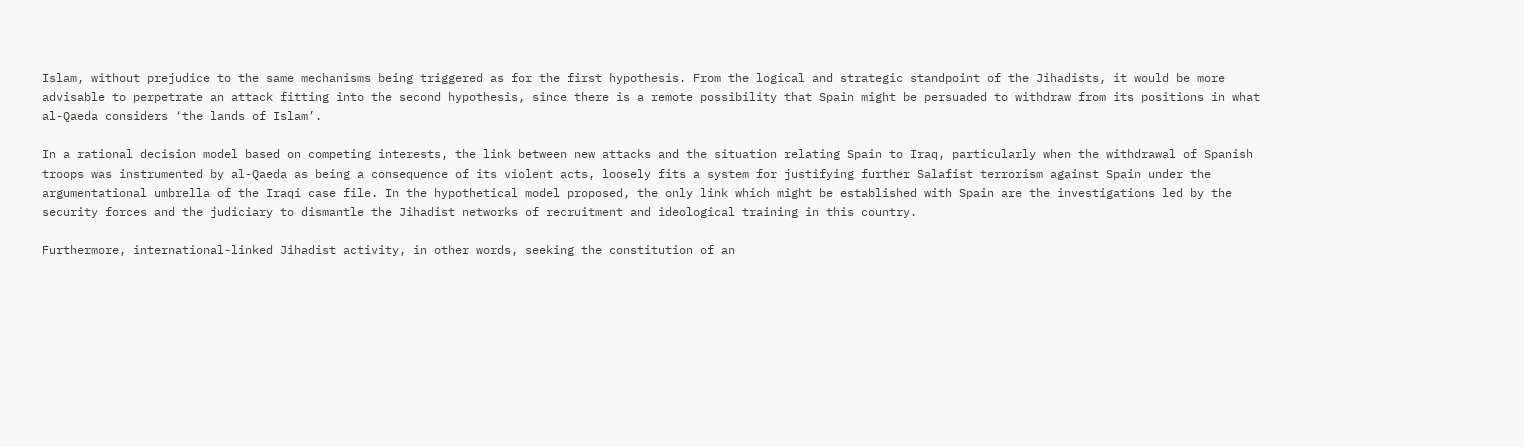Islam, without prejudice to the same mechanisms being triggered as for the first hypothesis. From the logical and strategic standpoint of the Jihadists, it would be more advisable to perpetrate an attack fitting into the second hypothesis, since there is a remote possibility that Spain might be persuaded to withdraw from its positions in what al-Qaeda considers ‘the lands of Islam’.

In a rational decision model based on competing interests, the link between new attacks and the situation relating Spain to Iraq, particularly when the withdrawal of Spanish troops was instrumented by al-Qaeda as being a consequence of its violent acts, loosely fits a system for justifying further Salafist terrorism against Spain under the argumentational umbrella of the Iraqi case file. In the hypothetical model proposed, the only link which might be established with Spain are the investigations led by the security forces and the judiciary to dismantle the Jihadist networks of recruitment and ideological training in this country.

Furthermore, international-linked Jihadist activity, in other words, seeking the constitution of an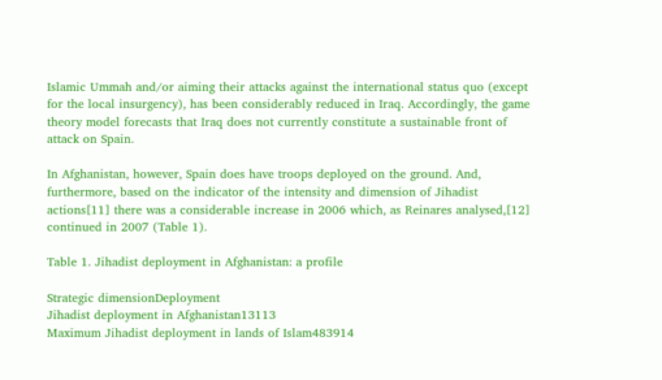Islamic Ummah and/or aiming their attacks against the international status quo (except for the local insurgency), has been considerably reduced in Iraq. Accordingly, the game theory model forecasts that Iraq does not currently constitute a sustainable front of attack on Spain.

In Afghanistan, however, Spain does have troops deployed on the ground. And, furthermore, based on the indicator of the intensity and dimension of Jihadist actions[11] there was a considerable increase in 2006 which, as Reinares analysed,[12] continued in 2007 (Table 1).

Table 1. Jihadist deployment in Afghanistan: a profile

Strategic dimensionDeployment
Jihadist deployment in Afghanistan13113
Maximum Jihadist deployment in lands of Islam483914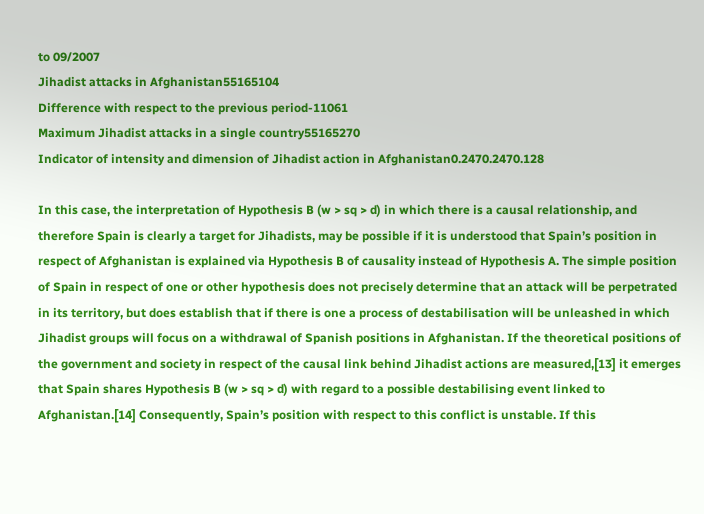to 09/2007
Jihadist attacks in Afghanistan55165104
Difference with respect to the previous period-11061
Maximum Jihadist attacks in a single country55165270
Indicator of intensity and dimension of Jihadist action in Afghanistan0.2470.2470.128

In this case, the interpretation of Hypothesis B (w > sq > d) in which there is a causal relationship, and therefore Spain is clearly a target for Jihadists, may be possible if it is understood that Spain’s position in respect of Afghanistan is explained via Hypothesis B of causality instead of Hypothesis A. The simple position of Spain in respect of one or other hypothesis does not precisely determine that an attack will be perpetrated in its territory, but does establish that if there is one a process of destabilisation will be unleashed in which Jihadist groups will focus on a withdrawal of Spanish positions in Afghanistan. If the theoretical positions of the government and society in respect of the causal link behind Jihadist actions are measured,[13] it emerges that Spain shares Hypothesis B (w > sq > d) with regard to a possible destabilising event linked to Afghanistan.[14] Consequently, Spain’s position with respect to this conflict is unstable. If this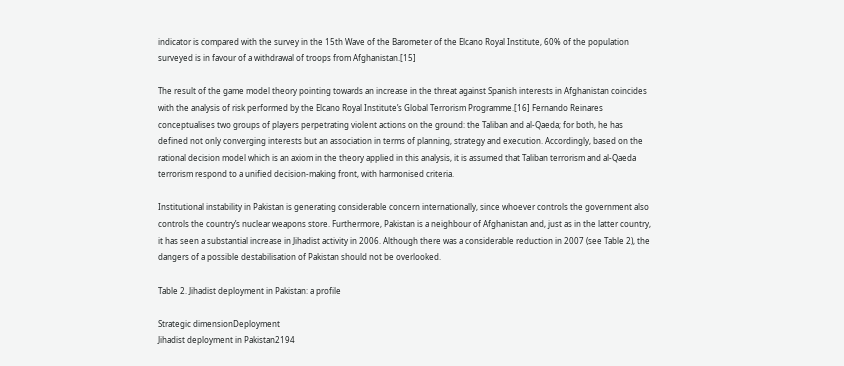indicator is compared with the survey in the 15th Wave of the Barometer of the Elcano Royal Institute, 60% of the population surveyed is in favour of a withdrawal of troops from Afghanistan.[15]

The result of the game model theory pointing towards an increase in the threat against Spanish interests in Afghanistan coincides with the analysis of risk performed by the Elcano Royal Institute’s Global Terrorism Programme.[16] Fernando Reinares conceptualises two groups of players perpetrating violent actions on the ground: the Taliban and al-Qaeda; for both, he has defined not only converging interests but an association in terms of planning, strategy and execution. Accordingly, based on the rational decision model which is an axiom in the theory applied in this analysis, it is assumed that Taliban terrorism and al-Qaeda terrorism respond to a unified decision-making front, with harmonised criteria.

Institutional instability in Pakistan is generating considerable concern internationally, since whoever controls the government also controls the country’s nuclear weapons store. Furthermore, Pakistan is a neighbour of Afghanistan and, just as in the latter country, it has seen a substantial increase in Jihadist activity in 2006. Although there was a considerable reduction in 2007 (see Table 2), the dangers of a possible destabilisation of Pakistan should not be overlooked.

Table 2. Jihadist deployment in Pakistan: a profile

Strategic dimensionDeployment
Jihadist deployment in Pakistan2194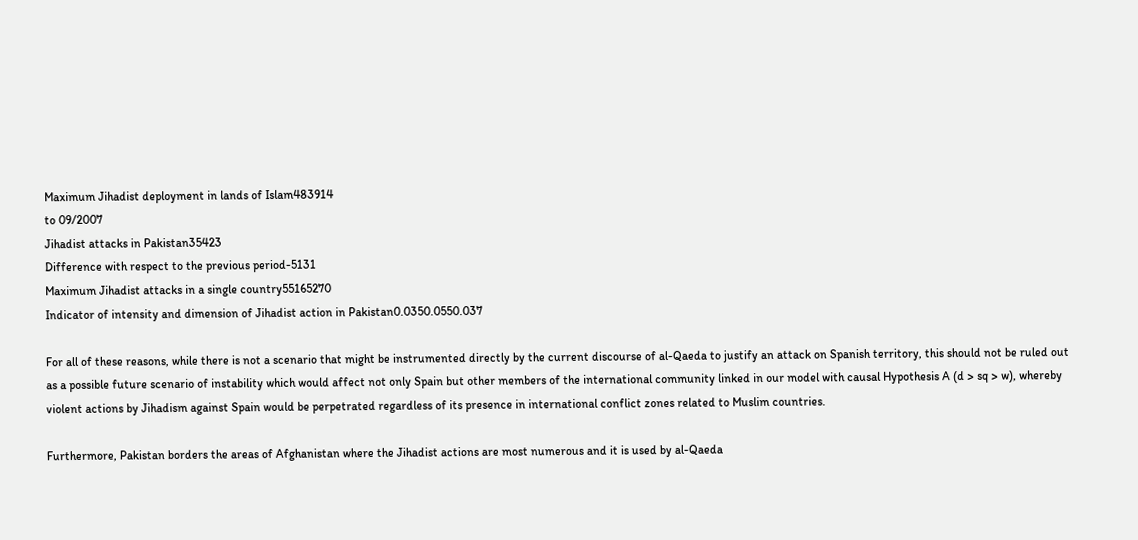Maximum Jihadist deployment in lands of Islam483914
to 09/2007
Jihadist attacks in Pakistan35423
Difference with respect to the previous period-5131
Maximum Jihadist attacks in a single country55165270
Indicator of intensity and dimension of Jihadist action in Pakistan0.0350.0550.037

For all of these reasons, while there is not a scenario that might be instrumented directly by the current discourse of al-Qaeda to justify an attack on Spanish territory, this should not be ruled out as a possible future scenario of instability which would affect not only Spain but other members of the international community linked in our model with causal Hypothesis A (d > sq > w), whereby violent actions by Jihadism against Spain would be perpetrated regardless of its presence in international conflict zones related to Muslim countries.

Furthermore, Pakistan borders the areas of Afghanistan where the Jihadist actions are most numerous and it is used by al-Qaeda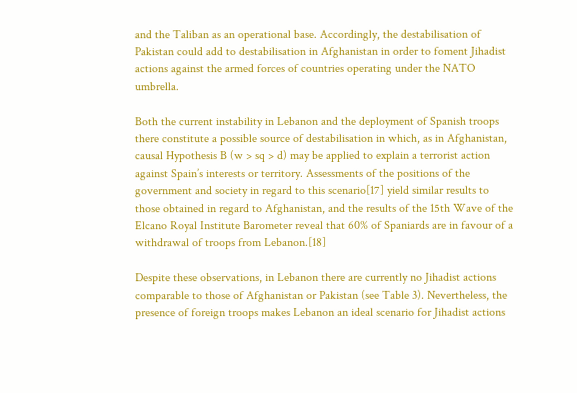and the Taliban as an operational base. Accordingly, the destabilisation of Pakistan could add to destabilisation in Afghanistan in order to foment Jihadist actions against the armed forces of countries operating under the NATO umbrella.

Both the current instability in Lebanon and the deployment of Spanish troops there constitute a possible source of destabilisation in which, as in Afghanistan, causal Hypothesis B (w > sq > d) may be applied to explain a terrorist action against Spain’s interests or territory. Assessments of the positions of the government and society in regard to this scenario[17] yield similar results to those obtained in regard to Afghanistan, and the results of the 15th Wave of the Elcano Royal Institute Barometer reveal that 60% of Spaniards are in favour of a withdrawal of troops from Lebanon.[18]

Despite these observations, in Lebanon there are currently no Jihadist actions comparable to those of Afghanistan or Pakistan (see Table 3). Nevertheless, the presence of foreign troops makes Lebanon an ideal scenario for Jihadist actions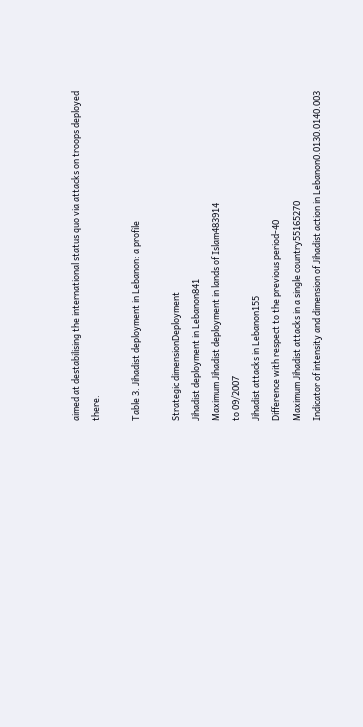aimed at destabilising the international status quo via attacks on troops deployed there.

Table 3. Jihadist deployment in Lebanon: a profile

Strategic dimensionDeployment
Jihadist deployment in Lebanon841
Maximum Jihadist deployment in lands of Islam483914
to 09/2007
Jihadist attacks in Lebanon155
Difference with respect to the previous period-40
Maximum Jihadist attacks in a single country55165270
Indicator of intensity and dimension of Jihadist action in Lebanon0.0130.0140.003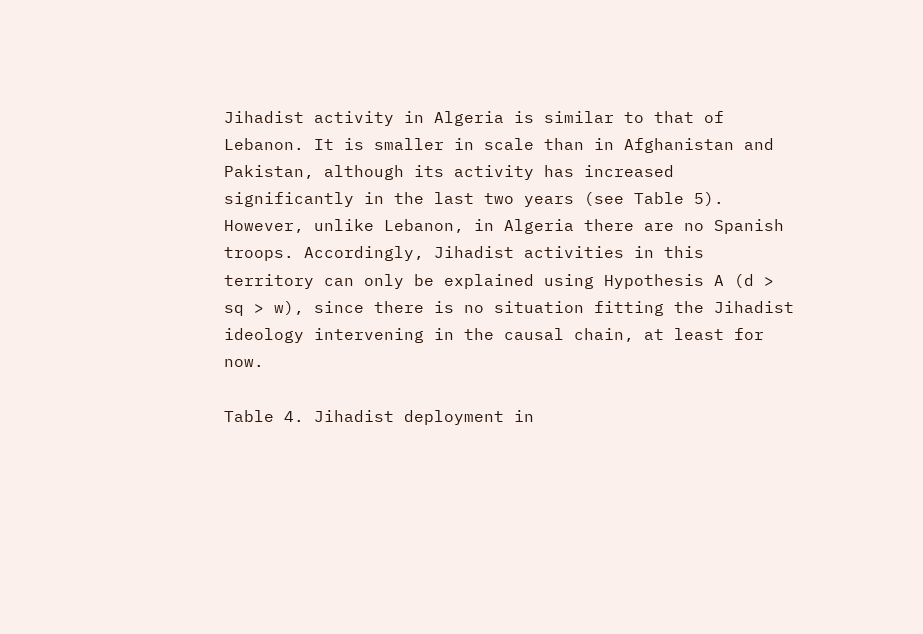Jihadist activity in Algeria is similar to that of Lebanon. It is smaller in scale than in Afghanistan and Pakistan, although its activity has increased significantly in the last two years (see Table 5). However, unlike Lebanon, in Algeria there are no Spanish troops. Accordingly, Jihadist activities in this territory can only be explained using Hypothesis A (d > sq > w), since there is no situation fitting the Jihadist ideology intervening in the causal chain, at least for now.

Table 4. Jihadist deployment in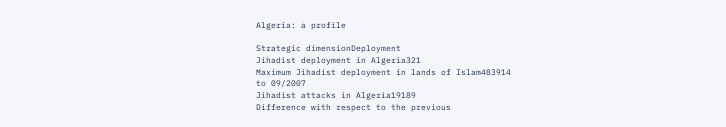Algeria: a profile

Strategic dimensionDeployment
Jihadist deployment in Algeria321
Maximum Jihadist deployment in lands of Islam483914
to 09/2007
Jihadist attacks in Algeria19189
Difference with respect to the previous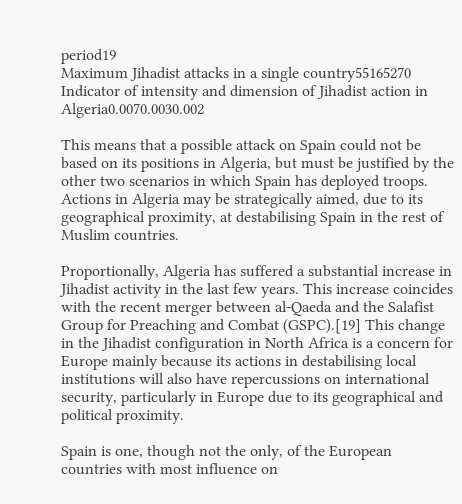period19
Maximum Jihadist attacks in a single country55165270
Indicator of intensity and dimension of Jihadist action in Algeria0.0070.0030.002

This means that a possible attack on Spain could not be based on its positions in Algeria, but must be justified by the other two scenarios in which Spain has deployed troops. Actions in Algeria may be strategically aimed, due to its geographical proximity, at destabilising Spain in the rest of Muslim countries.

Proportionally, Algeria has suffered a substantial increase in Jihadist activity in the last few years. This increase coincides with the recent merger between al-Qaeda and the Salafist Group for Preaching and Combat (GSPC).[19] This change in the Jihadist configuration in North Africa is a concern for Europe mainly because its actions in destabilising local institutions will also have repercussions on international security, particularly in Europe due to its geographical and political proximity.

Spain is one, though not the only, of the European countries with most influence on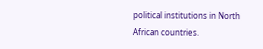political institutions in North African countries.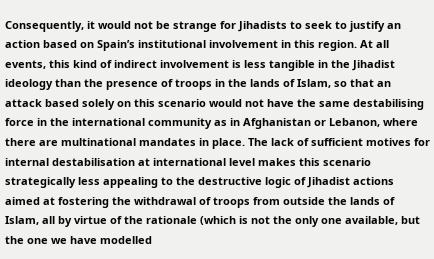Consequently, it would not be strange for Jihadists to seek to justify an action based on Spain’s institutional involvement in this region. At all events, this kind of indirect involvement is less tangible in the Jihadist ideology than the presence of troops in the lands of Islam, so that an attack based solely on this scenario would not have the same destabilising force in the international community as in Afghanistan or Lebanon, where there are multinational mandates in place. The lack of sufficient motives for internal destabilisation at international level makes this scenario strategically less appealing to the destructive logic of Jihadist actions aimed at fostering the withdrawal of troops from outside the lands of Islam, all by virtue of the rationale (which is not the only one available, but the one we have modelled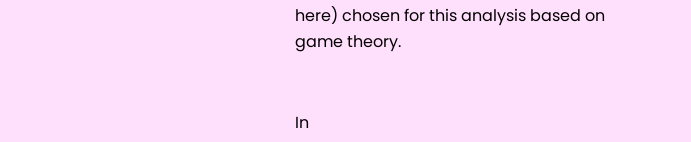here) chosen for this analysis based on game theory.


In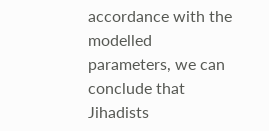accordance with the modelled parameters, we can conclude that Jihadists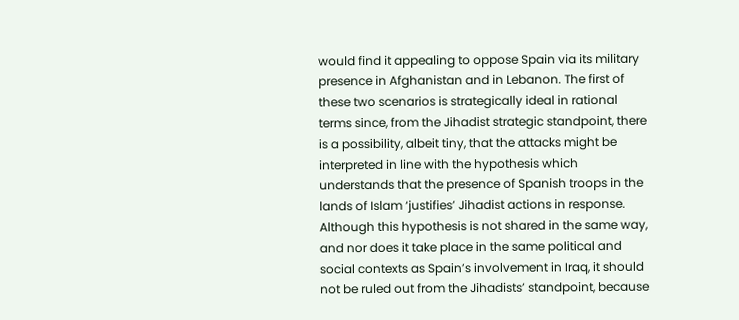would find it appealing to oppose Spain via its military presence in Afghanistan and in Lebanon. The first of these two scenarios is strategically ideal in rational terms since, from the Jihadist strategic standpoint, there is a possibility, albeit tiny, that the attacks might be interpreted in line with the hypothesis which understands that the presence of Spanish troops in the lands of Islam ‘justifies’ Jihadist actions in response. Although this hypothesis is not shared in the same way, and nor does it take place in the same political and social contexts as Spain’s involvement in Iraq, it should not be ruled out from the Jihadists’ standpoint, because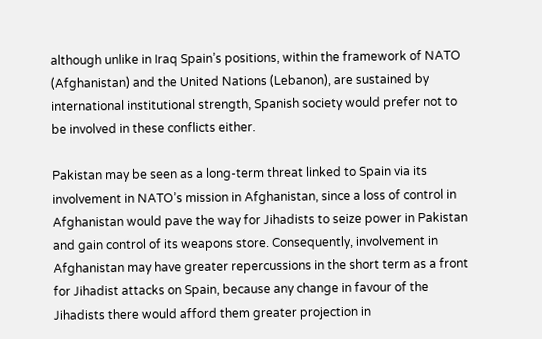although unlike in Iraq Spain’s positions, within the framework of NATO (Afghanistan) and the United Nations (Lebanon), are sustained by international institutional strength, Spanish society would prefer not to be involved in these conflicts either.

Pakistan may be seen as a long-term threat linked to Spain via its involvement in NATO’s mission in Afghanistan, since a loss of control in Afghanistan would pave the way for Jihadists to seize power in Pakistan and gain control of its weapons store. Consequently, involvement in Afghanistan may have greater repercussions in the short term as a front for Jihadist attacks on Spain, because any change in favour of the Jihadists there would afford them greater projection in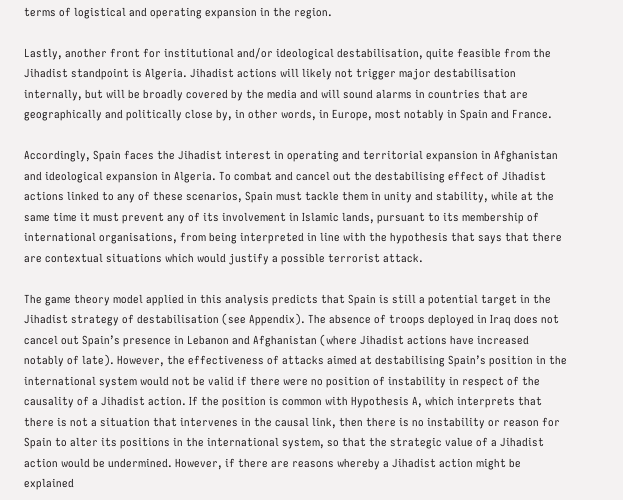terms of logistical and operating expansion in the region.

Lastly, another front for institutional and/or ideological destabilisation, quite feasible from the Jihadist standpoint is Algeria. Jihadist actions will likely not trigger major destabilisation internally, but will be broadly covered by the media and will sound alarms in countries that are geographically and politically close by, in other words, in Europe, most notably in Spain and France.

Accordingly, Spain faces the Jihadist interest in operating and territorial expansion in Afghanistan and ideological expansion in Algeria. To combat and cancel out the destabilising effect of Jihadist actions linked to any of these scenarios, Spain must tackle them in unity and stability, while at the same time it must prevent any of its involvement in Islamic lands, pursuant to its membership of international organisations, from being interpreted in line with the hypothesis that says that there are contextual situations which would justify a possible terrorist attack.

The game theory model applied in this analysis predicts that Spain is still a potential target in the Jihadist strategy of destabilisation (see Appendix). The absence of troops deployed in Iraq does not cancel out Spain’s presence in Lebanon and Afghanistan (where Jihadist actions have increased notably of late). However, the effectiveness of attacks aimed at destabilising Spain’s position in the international system would not be valid if there were no position of instability in respect of the causality of a Jihadist action. If the position is common with Hypothesis A, which interprets that there is not a situation that intervenes in the causal link, then there is no instability or reason for Spain to alter its positions in the international system, so that the strategic value of a Jihadist action would be undermined. However, if there are reasons whereby a Jihadist action might be explained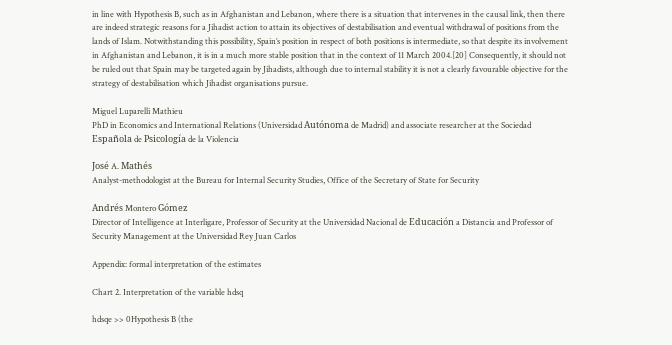in line with Hypothesis B, such as in Afghanistan and Lebanon, where there is a situation that intervenes in the causal link, then there are indeed strategic reasons for a Jihadist action to attain its objectives of destabilisation and eventual withdrawal of positions from the lands of Islam. Notwithstanding this possibility, Spain’s position in respect of both positions is intermediate, so that despite its involvement in Afghanistan and Lebanon, it is in a much more stable position that in the context of 11 March 2004.[20] Consequently, it should not be ruled out that Spain may be targeted again by Jihadists, although due to internal stability it is not a clearly favourable objective for the strategy of destabilisation which Jihadist organisations pursue.

Miguel Luparelli Mathieu
PhD in Economics and International Relations (Universidad Autónoma de Madrid) and associate researcher at the Sociedad Española de Psicología de la Violencia

José A. Mathés
Analyst-methodologist at the Bureau for Internal Security Studies, Office of the Secretary of State for Security

Andrés Montero Gómez
Director of Intelligence at Interligare, Professor of Security at the Universidad Nacional de Educación a Distancia and Professor of Security Management at the Universidad Rey Juan Carlos

Appendix: formal interpretation of the estimates

Chart 2. Interpretation of the variable hdsq

hdsqe >> 0Hypothesis B (the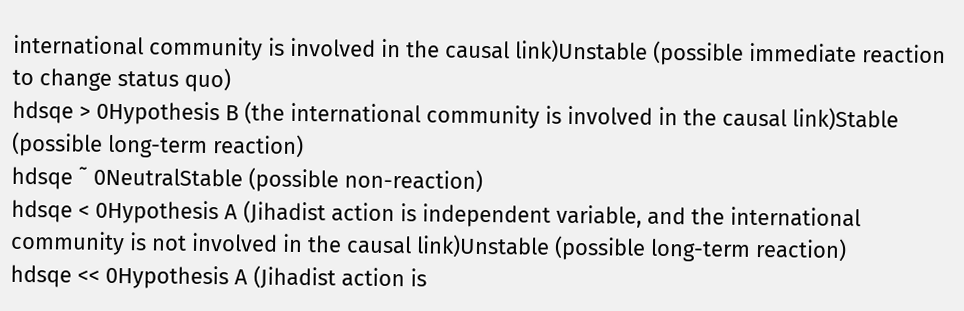international community is involved in the causal link)Unstable (possible immediate reaction to change status quo)
hdsqe > 0Hypothesis B (the international community is involved in the causal link)Stable (possible long-term reaction)
hdsqe ˜ 0NeutralStable (possible non-reaction)
hdsqe < 0Hypothesis A (Jihadist action is independent variable, and the international community is not involved in the causal link)Unstable (possible long-term reaction)
hdsqe << 0Hypothesis A (Jihadist action is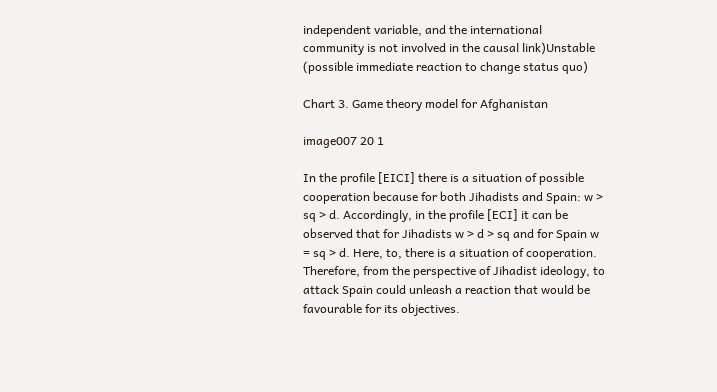independent variable, and the international community is not involved in the causal link)Unstable (possible immediate reaction to change status quo)

Chart 3. Game theory model for Afghanistan

image007 20 1

In the profile [EICI] there is a situation of possible cooperation because for both Jihadists and Spain: w > sq > d. Accordingly, in the profile [ECI] it can be observed that for Jihadists w > d > sq and for Spain w = sq > d. Here, to, there is a situation of cooperation. Therefore, from the perspective of Jihadist ideology, to attack Spain could unleash a reaction that would be favourable for its objectives.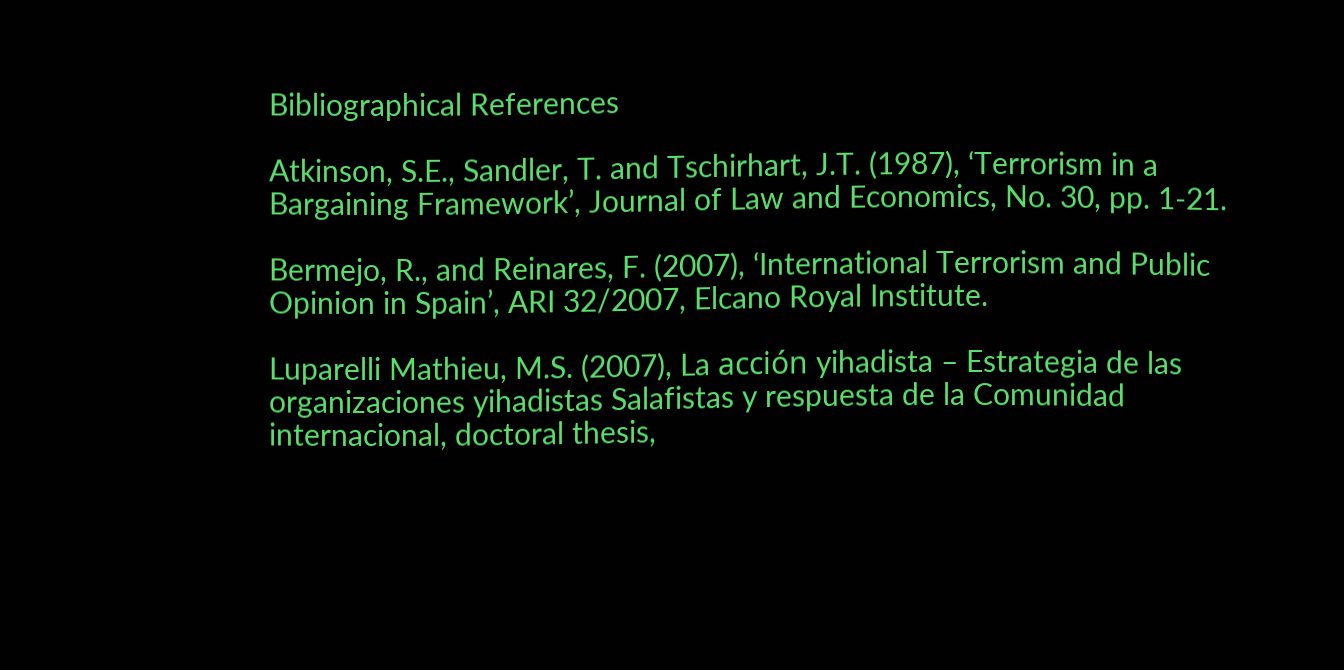Bibliographical References

Atkinson, S.E., Sandler, T. and Tschirhart, J.T. (1987), ‘Terrorism in a Bargaining Framework’, Journal of Law and Economics, No. 30, pp. 1-21.

Bermejo, R., and Reinares, F. (2007), ‘International Terrorism and Public Opinion in Spain’, ARI 32/2007, Elcano Royal Institute.

Luparelli Mathieu, M.S. (2007), La acción yihadista – Estrategia de las organizaciones yihadistas Salafistas y respuesta de la Comunidad internacional, doctoral thesis,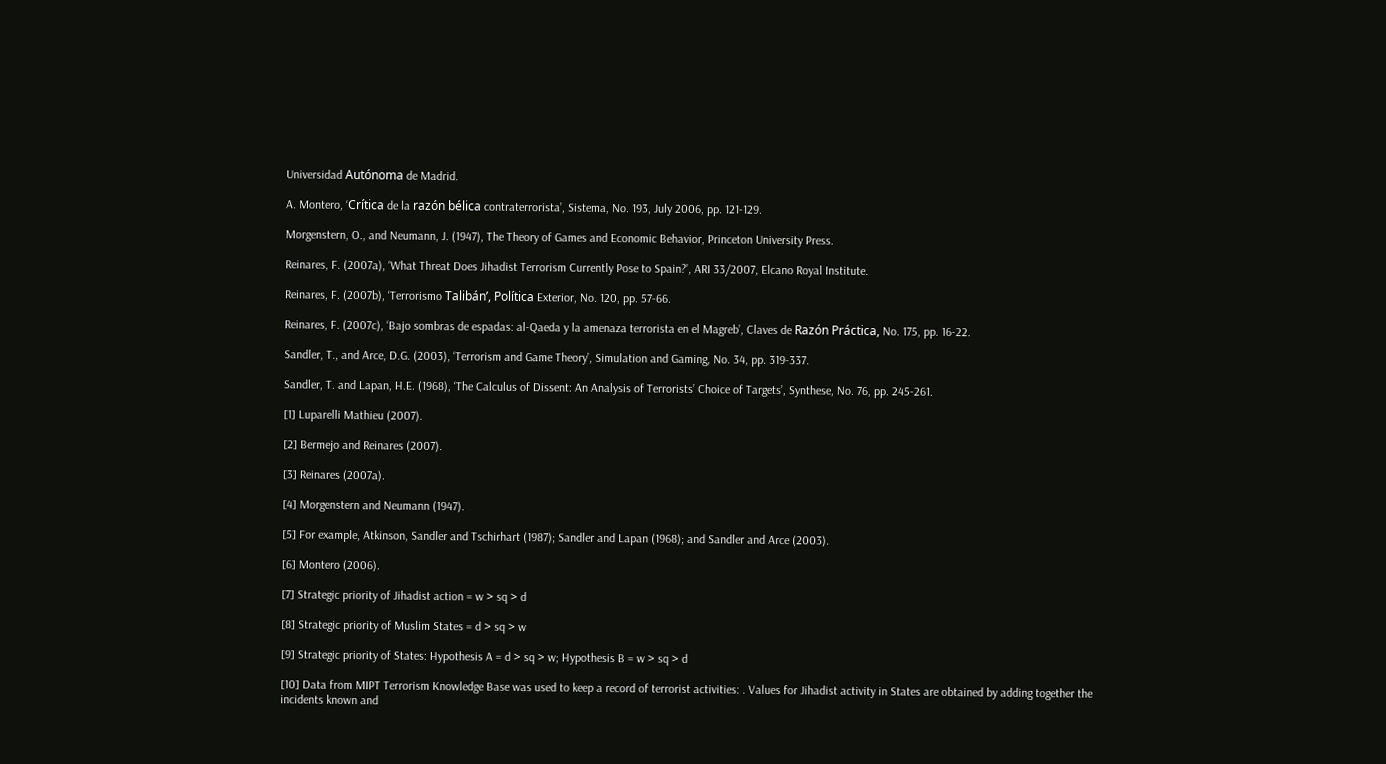Universidad Autónoma de Madrid.

A. Montero, ‘Crítica de la razón bélica contraterrorista’, Sistema, No. 193, July 2006, pp. 121-129.

Morgenstern, O., and Neumann, J. (1947), The Theory of Games and Economic Behavior, Princeton University Press.

Reinares, F. (2007a), ‘What Threat Does Jihadist Terrorism Currently Pose to Spain?’, ARI 33/2007, Elcano Royal Institute.

Reinares, F. (2007b), ‘Terrorismo Talibán’, Política Exterior, No. 120, pp. 57-66.

Reinares, F. (2007c), ‘Bajo sombras de espadas: al-Qaeda y la amenaza terrorista en el Magreb’, Claves de Razón Práctica, No. 175, pp. 16-22.

Sandler, T., and Arce, D.G. (2003), ‘Terrorism and Game Theory’, Simulation and Gaming, No. 34, pp. 319-337.

Sandler, T. and Lapan, H.E. (1968), ‘The Calculus of Dissent: An Analysis of Terrorists’ Choice of Targets’, Synthese, No. 76, pp. 245-261.

[1] Luparelli Mathieu (2007).

[2] Bermejo and Reinares (2007).

[3] Reinares (2007a).

[4] Morgenstern and Neumann (1947).

[5] For example, Atkinson, Sandler and Tschirhart (1987); Sandler and Lapan (1968); and Sandler and Arce (2003).

[6] Montero (2006).

[7] Strategic priority of Jihadist action = w > sq > d

[8] Strategic priority of Muslim States = d > sq > w

[9] Strategic priority of States: Hypothesis A = d > sq > w; Hypothesis B = w > sq > d

[10] Data from MIPT Terrorism Knowledge Base was used to keep a record of terrorist activities: . Values for Jihadist activity in States are obtained by adding together the incidents known and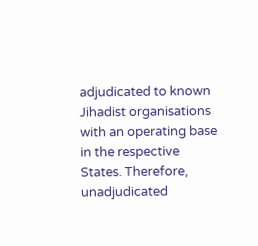adjudicated to known Jihadist organisations with an operating base in the respective States. Therefore, unadjudicated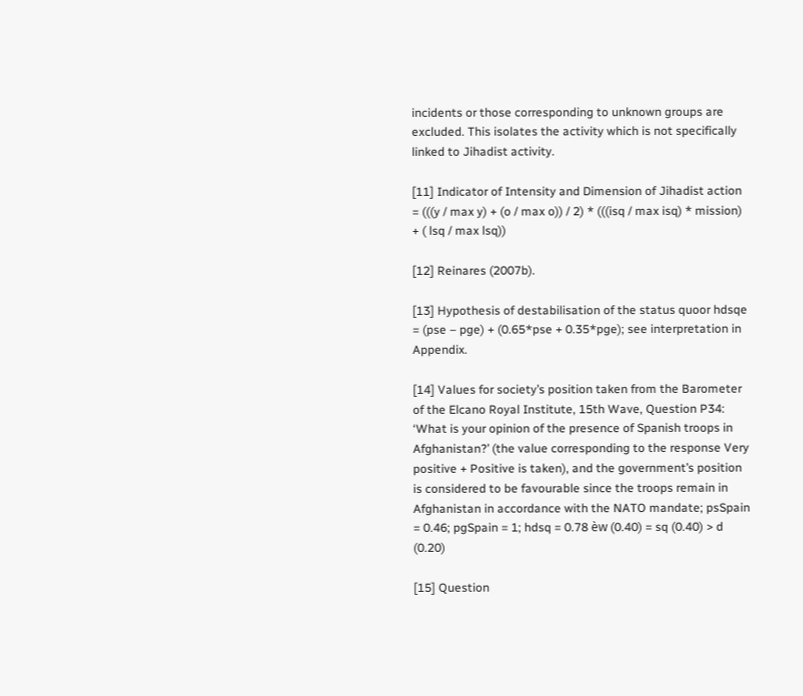incidents or those corresponding to unknown groups are excluded. This isolates the activity which is not specifically linked to Jihadist activity.

[11] Indicator of Intensity and Dimension of Jihadist action = (((y / max y) + (o / max o)) / 2) * (((isq / max isq) * mission) + ( lsq / max lsq))

[12] Reinares (2007b).

[13] Hypothesis of destabilisation of the status quoor hdsqe = (pse – pge) + (0.65*pse + 0.35*pge); see interpretation in Appendix.

[14] Values for society’s position taken from the Barometer of the Elcano Royal Institute, 15th Wave, Question P34: ‘What is your opinion of the presence of Spanish troops in Afghanistan?’ (the value corresponding to the response Very positive + Positive is taken), and the government’s position is considered to be favourable since the troops remain in Afghanistan in accordance with the NATO mandate; psSpain = 0.46; pgSpain = 1; hdsq = 0.78 èw (0.40) = sq (0.40) > d (0.20)

[15] Question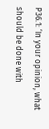P36.1: ‘In your opinion, what should be done with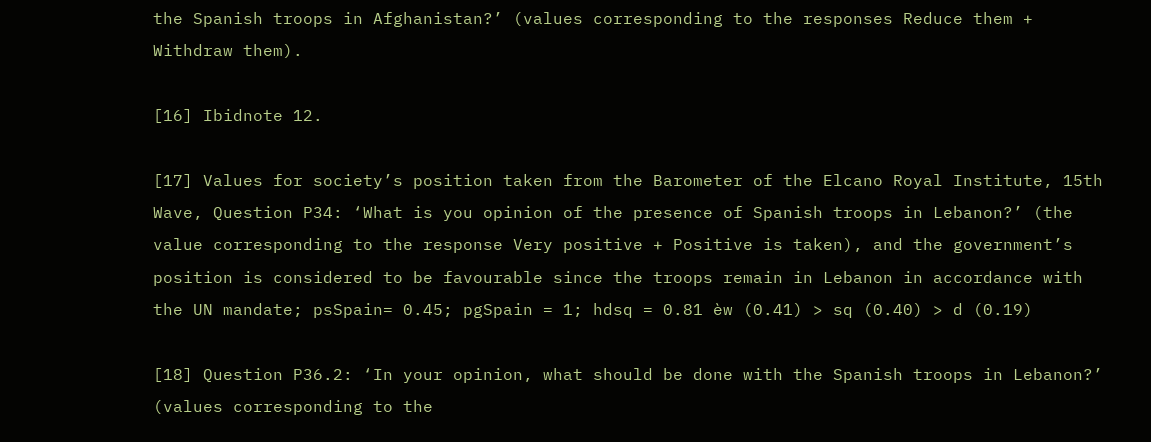the Spanish troops in Afghanistan?’ (values corresponding to the responses Reduce them + Withdraw them).

[16] Ibidnote 12.

[17] Values for society’s position taken from the Barometer of the Elcano Royal Institute, 15th Wave, Question P34: ‘What is you opinion of the presence of Spanish troops in Lebanon?’ (the value corresponding to the response Very positive + Positive is taken), and the government’s position is considered to be favourable since the troops remain in Lebanon in accordance with the UN mandate; psSpain= 0.45; pgSpain = 1; hdsq = 0.81 èw (0.41) > sq (0.40) > d (0.19)

[18] Question P36.2: ‘In your opinion, what should be done with the Spanish troops in Lebanon?’ (values corresponding to the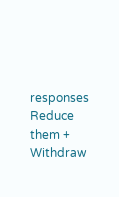responses Reduce them + Withdraw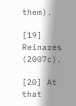them).

[19] Reinares (2007c).

[20] At that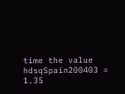time the value hdsqSpain200403 = 1.35